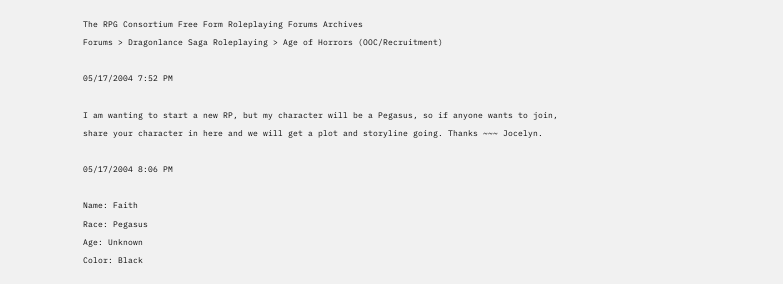The RPG Consortium Free Form Roleplaying Forums Archives
Forums > Dragonlance Saga Roleplaying > Age of Horrors (OOC/Recruitment)

05/17/2004 7:52 PM

I am wanting to start a new RP, but my character will be a Pegasus, so if anyone wants to join, share your character in here and we will get a plot and storyline going. Thanks ~~~ Jocelyn.

05/17/2004 8:06 PM

Name: Faith
Race: Pegasus
Age: Unknown
Color: Black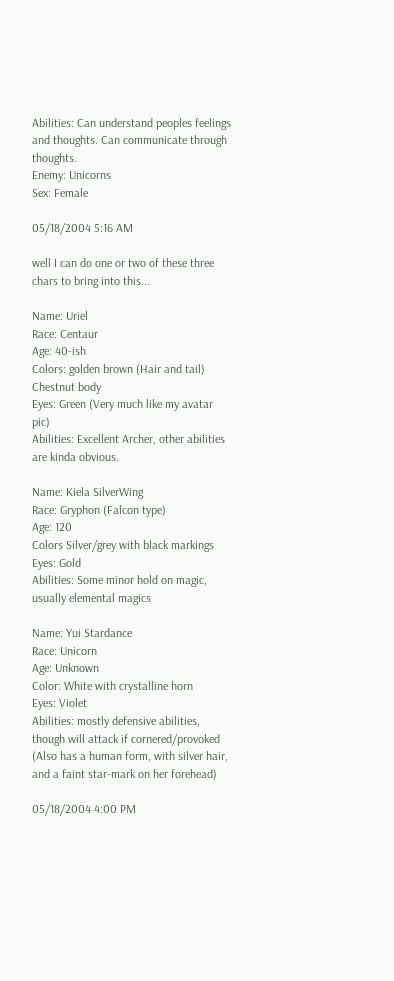Abilities: Can understand peoples feelings and thoughts. Can communicate through thoughts.
Enemy: Unicorns
Sex: Female

05/18/2004 5:16 AM

well I can do one or two of these three chars to bring into this...

Name: Uriel
Race: Centaur
Age: 40-ish
Colors: golden brown (Hair and tail) Chestnut body
Eyes: Green (Very much like my avatar pic)
Abilities: Excellent Archer, other abilities are kinda obvious.

Name: Kiela SilverWing
Race: Gryphon (Falcon type)
Age: 120
Colors Silver/grey with black markings
Eyes: Gold
Abilities: Some minor hold on magic, usually elemental magics

Name: Yui Stardance
Race: Unicorn
Age: Unknown
Color: White with crystalline horn
Eyes: Violet
Abilities: mostly defensive abilities, though will attack if cornered/provoked
(Also has a human form, with silver hair, and a faint star-mark on her forehead)

05/18/2004 4:00 PM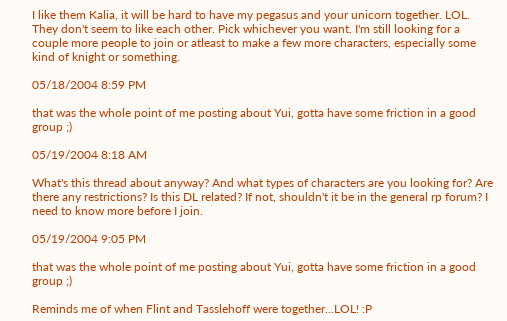I like them Kalia, it will be hard to have my pegasus and your unicorn together. LOL. They don't seem to like each other. Pick whichever you want. I'm still looking for a couple more people to join or atleast to make a few more characters, especially some kind of knight or something.

05/18/2004 8:59 PM

that was the whole point of me posting about Yui, gotta have some friction in a good group ;)

05/19/2004 8:18 AM

What's this thread about anyway? And what types of characters are you looking for? Are there any restrictions? Is this DL related? If not, shouldn't it be in the general rp forum? I need to know more before I join.

05/19/2004 9:05 PM

that was the whole point of me posting about Yui, gotta have some friction in a good group ;)

Reminds me of when Flint and Tasslehoff were together...LOL! :P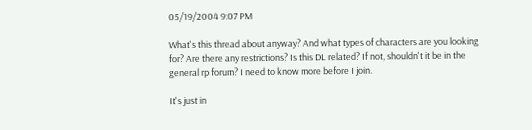05/19/2004 9:07 PM

What's this thread about anyway? And what types of characters are you looking for? Are there any restrictions? Is this DL related? If not, shouldn't it be in the general rp forum? I need to know more before I join.

It's just in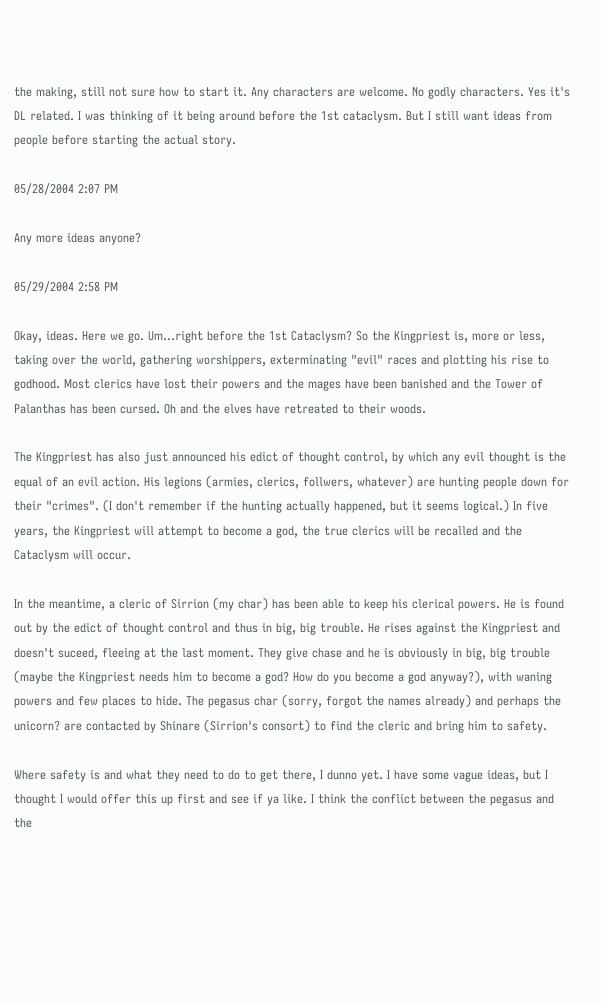the making, still not sure how to start it. Any characters are welcome. No godly characters. Yes it's DL related. I was thinking of it being around before the 1st cataclysm. But I still want ideas from people before starting the actual story.

05/28/2004 2:07 PM

Any more ideas anyone?

05/29/2004 2:58 PM

Okay, ideas. Here we go. Um...right before the 1st Cataclysm? So the Kingpriest is, more or less, taking over the world, gathering worshippers, exterminating "evil" races and plotting his rise to godhood. Most clerics have lost their powers and the mages have been banished and the Tower of Palanthas has been cursed. Oh and the elves have retreated to their woods.

The Kingpriest has also just announced his edict of thought control, by which any evil thought is the equal of an evil action. His legions (armies, clerics, follwers, whatever) are hunting people down for their "crimes". (I don't remember if the hunting actually happened, but it seems logical.) In five years, the Kingpriest will attempt to become a god, the true clerics will be recalled and the Cataclysm will occur.

In the meantime, a cleric of Sirrion (my char) has been able to keep his clerical powers. He is found out by the edict of thought control and thus in big, big trouble. He rises against the Kingpriest and doesn't suceed, fleeing at the last moment. They give chase and he is obviously in big, big trouble (maybe the Kingpriest needs him to become a god? How do you become a god anyway?), with waning powers and few places to hide. The pegasus char (sorry, forgot the names already) and perhaps the unicorn? are contacted by Shinare (Sirrion's consort) to find the cleric and bring him to safety.

Where safety is and what they need to do to get there, I dunno yet. I have some vague ideas, but I thought I would offer this up first and see if ya like. I think the conflict between the pegasus and the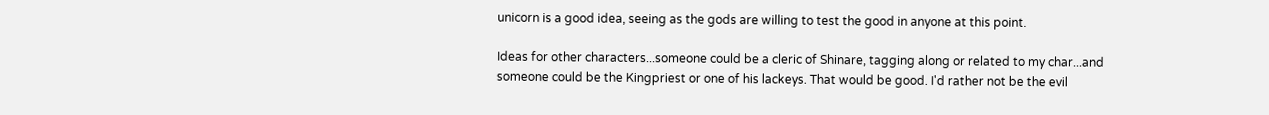unicorn is a good idea, seeing as the gods are willing to test the good in anyone at this point.

Ideas for other characters...someone could be a cleric of Shinare, tagging along or related to my char...and someone could be the Kingpriest or one of his lackeys. That would be good. I'd rather not be the evil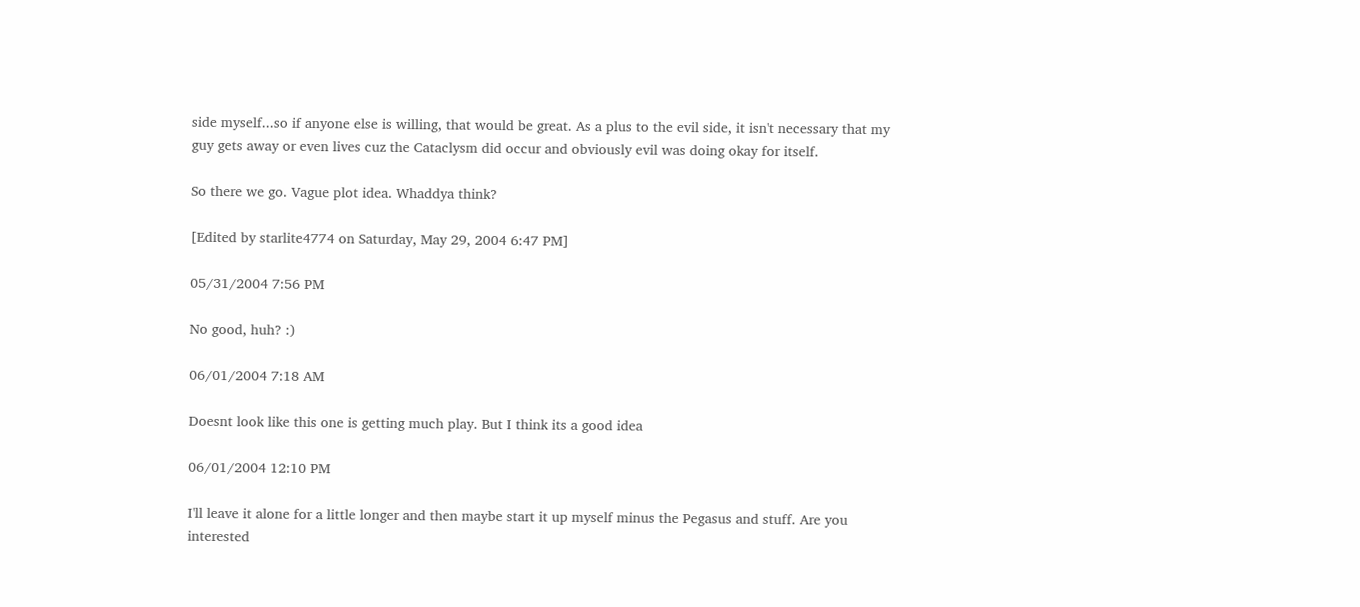side myself...so if anyone else is willing, that would be great. As a plus to the evil side, it isn't necessary that my guy gets away or even lives cuz the Cataclysm did occur and obviously evil was doing okay for itself.

So there we go. Vague plot idea. Whaddya think?

[Edited by starlite4774 on Saturday, May 29, 2004 6:47 PM]

05/31/2004 7:56 PM

No good, huh? :)

06/01/2004 7:18 AM

Doesnt look like this one is getting much play. But I think its a good idea

06/01/2004 12:10 PM

I'll leave it alone for a little longer and then maybe start it up myself minus the Pegasus and stuff. Are you interested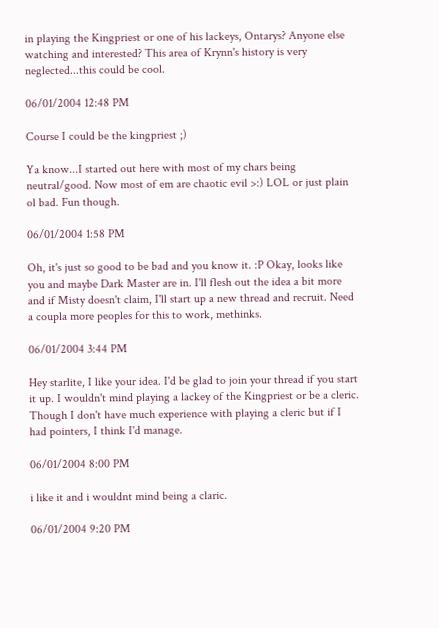in playing the Kingpriest or one of his lackeys, Ontarys? Anyone else watching and interested? This area of Krynn's history is very neglected...this could be cool.

06/01/2004 12:48 PM

Course I could be the kingpriest ;)

Ya know...I started out here with most of my chars being neutral/good. Now most of em are chaotic evil >:) LOL or just plain ol bad. Fun though.

06/01/2004 1:58 PM

Oh, it's just so good to be bad and you know it. :P Okay, looks like you and maybe Dark Master are in. I'll flesh out the idea a bit more and if Misty doesn't claim, I'll start up a new thread and recruit. Need a coupla more peoples for this to work, methinks.

06/01/2004 3:44 PM

Hey starlite, I like your idea. I'd be glad to join your thread if you start it up. I wouldn't mind playing a lackey of the Kingpriest or be a cleric. Though I don't have much experience with playing a cleric but if I had pointers, I think I'd manage.

06/01/2004 8:00 PM

i like it and i wouldnt mind being a claric.

06/01/2004 9:20 PM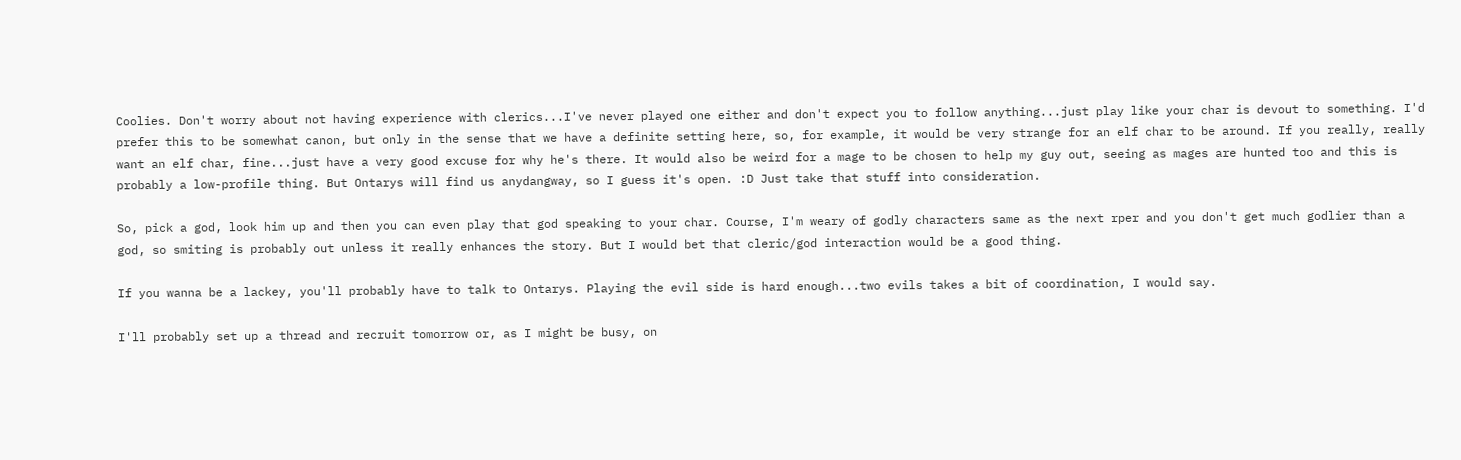Coolies. Don't worry about not having experience with clerics...I've never played one either and don't expect you to follow anything...just play like your char is devout to something. I'd prefer this to be somewhat canon, but only in the sense that we have a definite setting here, so, for example, it would be very strange for an elf char to be around. If you really, really want an elf char, fine...just have a very good excuse for why he's there. It would also be weird for a mage to be chosen to help my guy out, seeing as mages are hunted too and this is probably a low-profile thing. But Ontarys will find us anydangway, so I guess it's open. :D Just take that stuff into consideration.

So, pick a god, look him up and then you can even play that god speaking to your char. Course, I'm weary of godly characters same as the next rper and you don't get much godlier than a god, so smiting is probably out unless it really enhances the story. But I would bet that cleric/god interaction would be a good thing.

If you wanna be a lackey, you'll probably have to talk to Ontarys. Playing the evil side is hard enough...two evils takes a bit of coordination, I would say.

I'll probably set up a thread and recruit tomorrow or, as I might be busy, on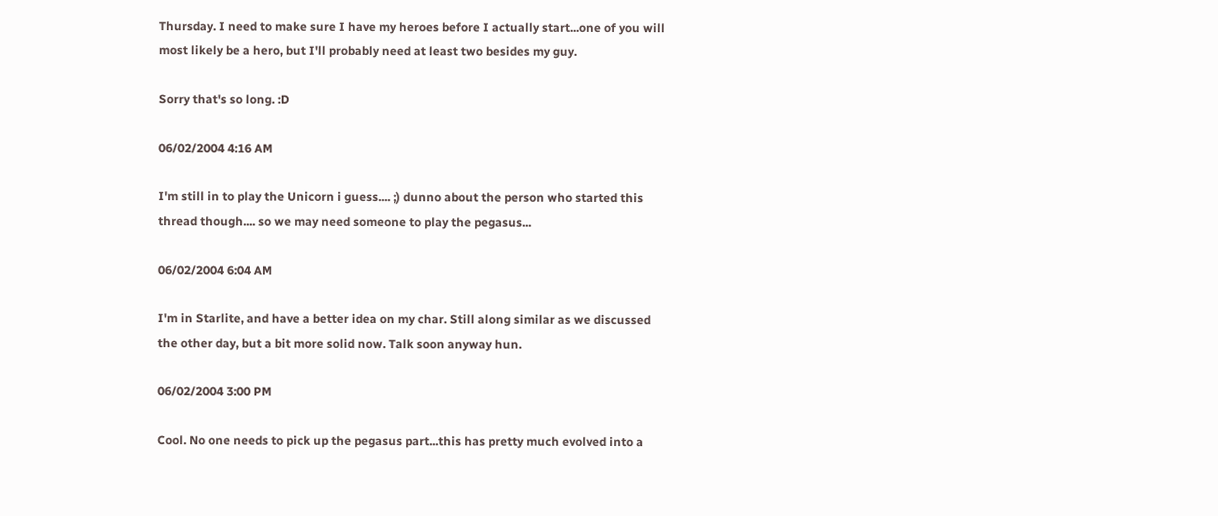Thursday. I need to make sure I have my heroes before I actually start...one of you will most likely be a hero, but I'll probably need at least two besides my guy.

Sorry that's so long. :D

06/02/2004 4:16 AM

I'm still in to play the Unicorn i guess.... ;) dunno about the person who started this thread though.... so we may need someone to play the pegasus...

06/02/2004 6:04 AM

I'm in Starlite, and have a better idea on my char. Still along similar as we discussed the other day, but a bit more solid now. Talk soon anyway hun.

06/02/2004 3:00 PM

Cool. No one needs to pick up the pegasus part...this has pretty much evolved into a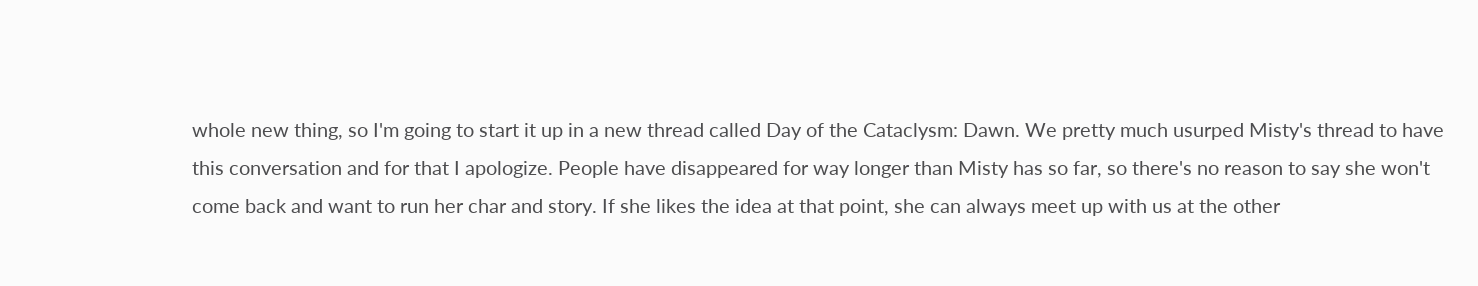whole new thing, so I'm going to start it up in a new thread called Day of the Cataclysm: Dawn. We pretty much usurped Misty's thread to have this conversation and for that I apologize. People have disappeared for way longer than Misty has so far, so there's no reason to say she won't come back and want to run her char and story. If she likes the idea at that point, she can always meet up with us at the other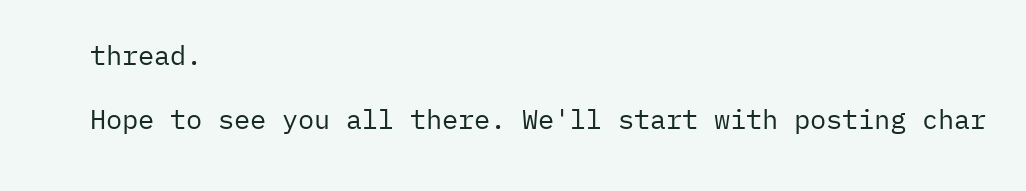thread.

Hope to see you all there. We'll start with posting char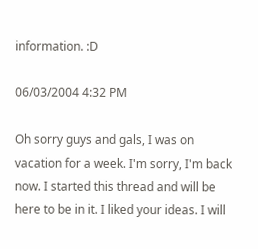information. :D

06/03/2004 4:32 PM

Oh sorry guys and gals, I was on vacation for a week. I'm sorry, I'm back now. I started this thread and will be here to be in it. I liked your ideas. I will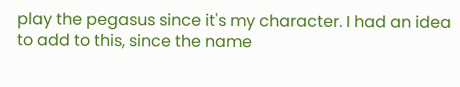play the pegasus since it's my character. I had an idea to add to this, since the name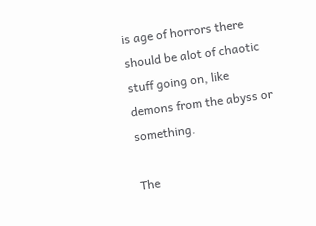is age of horrors there should be alot of chaotic stuff going on, like demons from the abyss or something.

The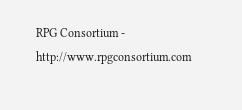RPG Consortium - http://www.rpgconsortium.com